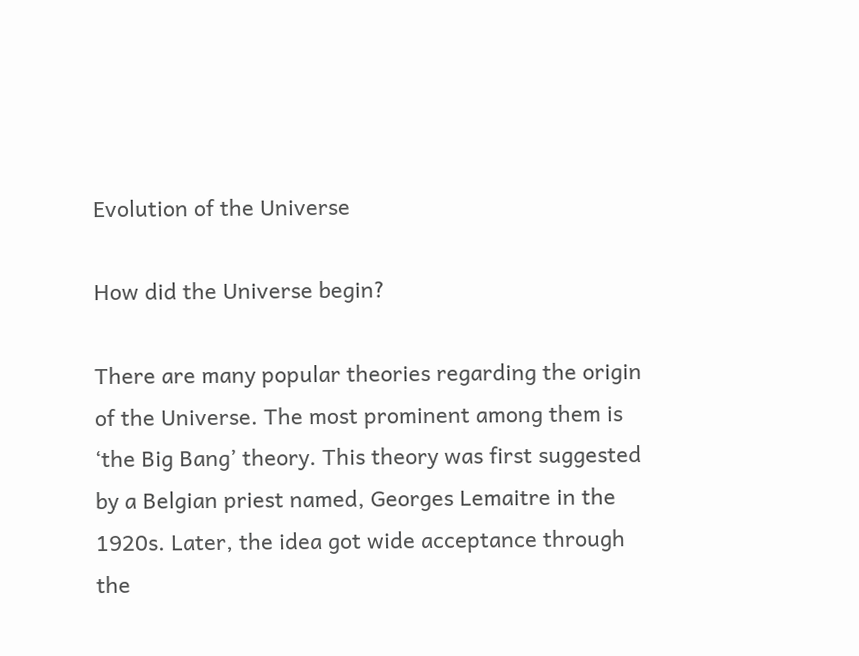Evolution of the Universe

How did the Universe begin?

There are many popular theories regarding the origin of the Universe. The most prominent among them is ‘the Big Bang’ theory. This theory was first suggested by a Belgian priest named, Georges Lemaitre in the 1920s. Later, the idea got wide acceptance through the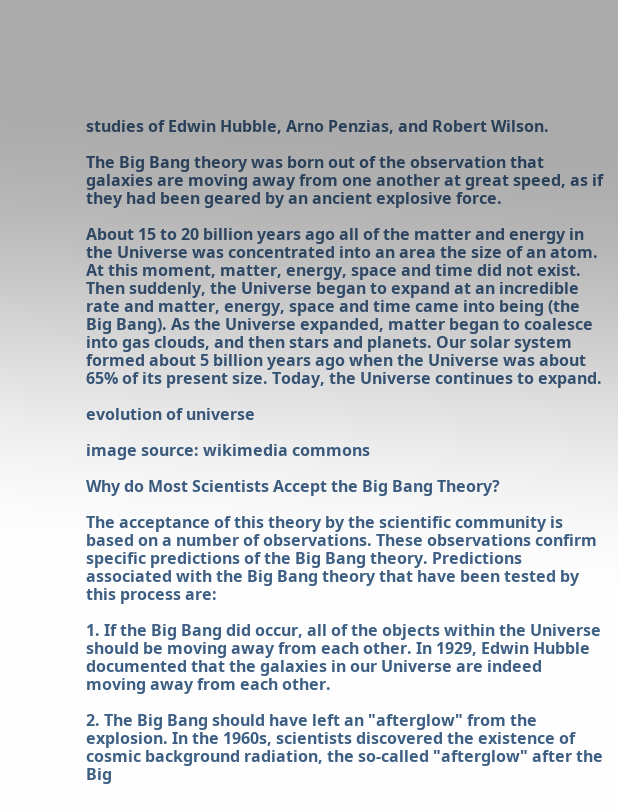studies of Edwin Hubble, Arno Penzias, and Robert Wilson.

The Big Bang theory was born out of the observation that galaxies are moving away from one another at great speed, as if they had been geared by an ancient explosive force.

About 15 to 20 billion years ago all of the matter and energy in the Universe was concentrated into an area the size of an atom. At this moment, matter, energy, space and time did not exist. Then suddenly, the Universe began to expand at an incredible rate and matter, energy, space and time came into being (the Big Bang). As the Universe expanded, matter began to coalesce into gas clouds, and then stars and planets. Our solar system formed about 5 billion years ago when the Universe was about 65% of its present size. Today, the Universe continues to expand.

evolution of universe

image source: wikimedia commons

Why do Most Scientists Accept the Big Bang Theory?

The acceptance of this theory by the scientific community is based on a number of observations. These observations confirm specific predictions of the Big Bang theory. Predictions associated with the Big Bang theory that have been tested by this process are:

1. If the Big Bang did occur, all of the objects within the Universe should be moving away from each other. In 1929, Edwin Hubble documented that the galaxies in our Universe are indeed moving away from each other.

2. The Big Bang should have left an "afterglow" from the explosion. In the 1960s, scientists discovered the existence of cosmic background radiation, the so-called "afterglow" after the Big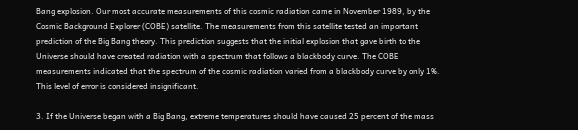Bang explosion. Our most accurate measurements of this cosmic radiation came in November 1989, by the Cosmic Background Explorer (COBE) satellite. The measurements from this satellite tested an important prediction of the Big Bang theory. This prediction suggests that the initial explosion that gave birth to the Universe should have created radiation with a spectrum that follows a blackbody curve. The COBE measurements indicated that the spectrum of the cosmic radiation varied from a blackbody curve by only 1%. This level of error is considered insignificant.

3. If the Universe began with a Big Bang, extreme temperatures should have caused 25 percent of the mass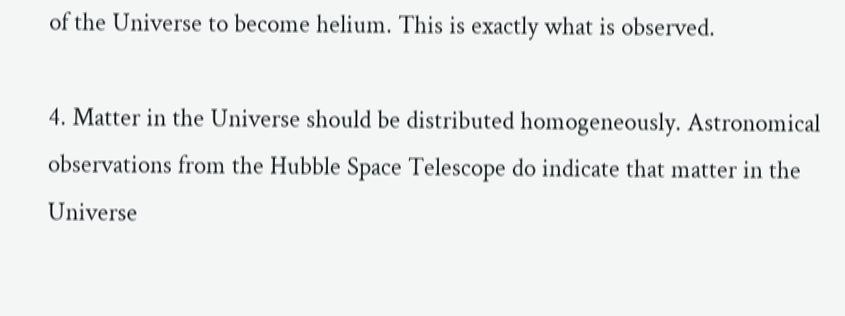of the Universe to become helium. This is exactly what is observed.

4. Matter in the Universe should be distributed homogeneously. Astronomical observations from the Hubble Space Telescope do indicate that matter in the Universe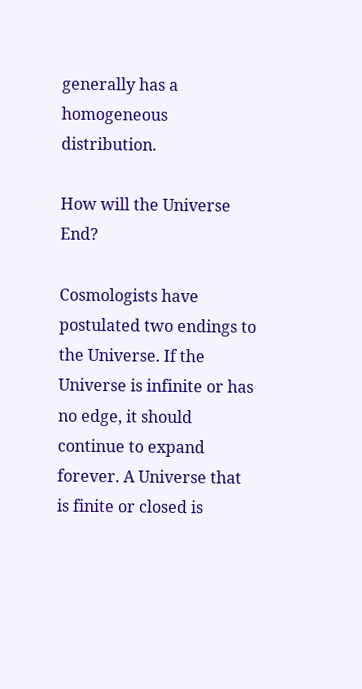generally has a homogeneous distribution.

How will the Universe End?

Cosmologists have postulated two endings to the Universe. If the Universe is infinite or has no edge, it should continue to expand forever. A Universe that is finite or closed is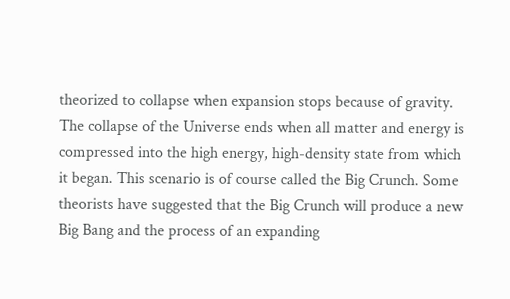theorized to collapse when expansion stops because of gravity. The collapse of the Universe ends when all matter and energy is compressed into the high energy, high-density state from which it began. This scenario is of course called the Big Crunch. Some theorists have suggested that the Big Crunch will produce a new Big Bang and the process of an expanding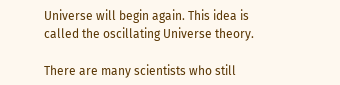Universe will begin again. This idea is called the oscillating Universe theory.

There are many scientists who still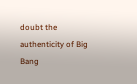doubt the authenticity of Big Bang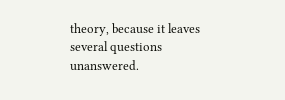theory, because it leaves several questions unanswered.